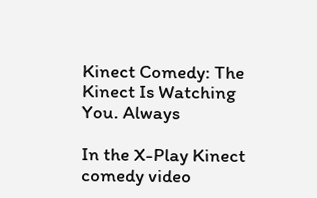Kinect Comedy: The Kinect Is Watching You. Always

In the X-Play Kinect comedy video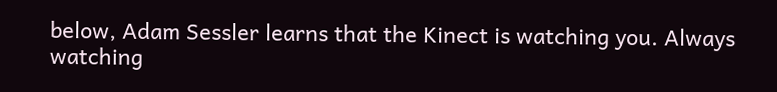below, Adam Sessler learns that the Kinect is watching you. Always watching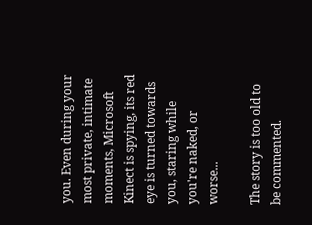you. Even during your most private, intimate moments, Microsoft Kinect is spying, its red eye is turned towards you, staring while you're naked, or worse...

The story is too old to be commented.